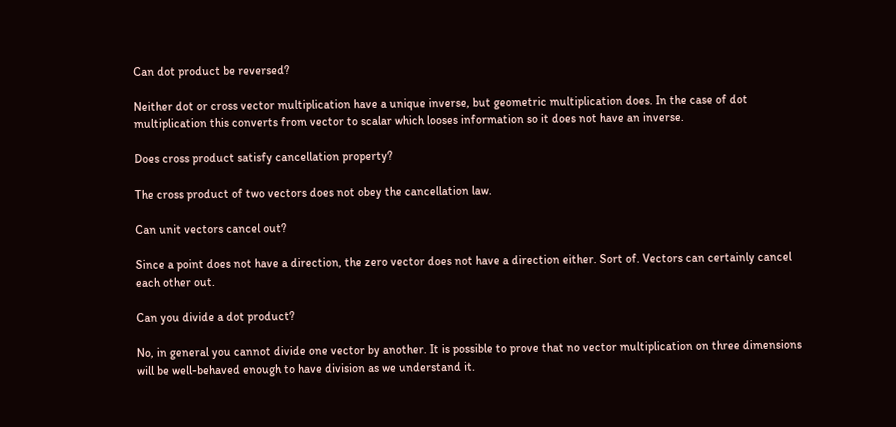Can dot product be reversed?

Neither dot or cross vector multiplication have a unique inverse, but geometric multiplication does. In the case of dot multiplication this converts from vector to scalar which looses information so it does not have an inverse.

Does cross product satisfy cancellation property?

The cross product of two vectors does not obey the cancellation law.

Can unit vectors cancel out?

Since a point does not have a direction, the zero vector does not have a direction either. Sort of. Vectors can certainly cancel each other out.

Can you divide a dot product?

No, in general you cannot divide one vector by another. It is possible to prove that no vector multiplication on three dimensions will be well-behaved enough to have division as we understand it.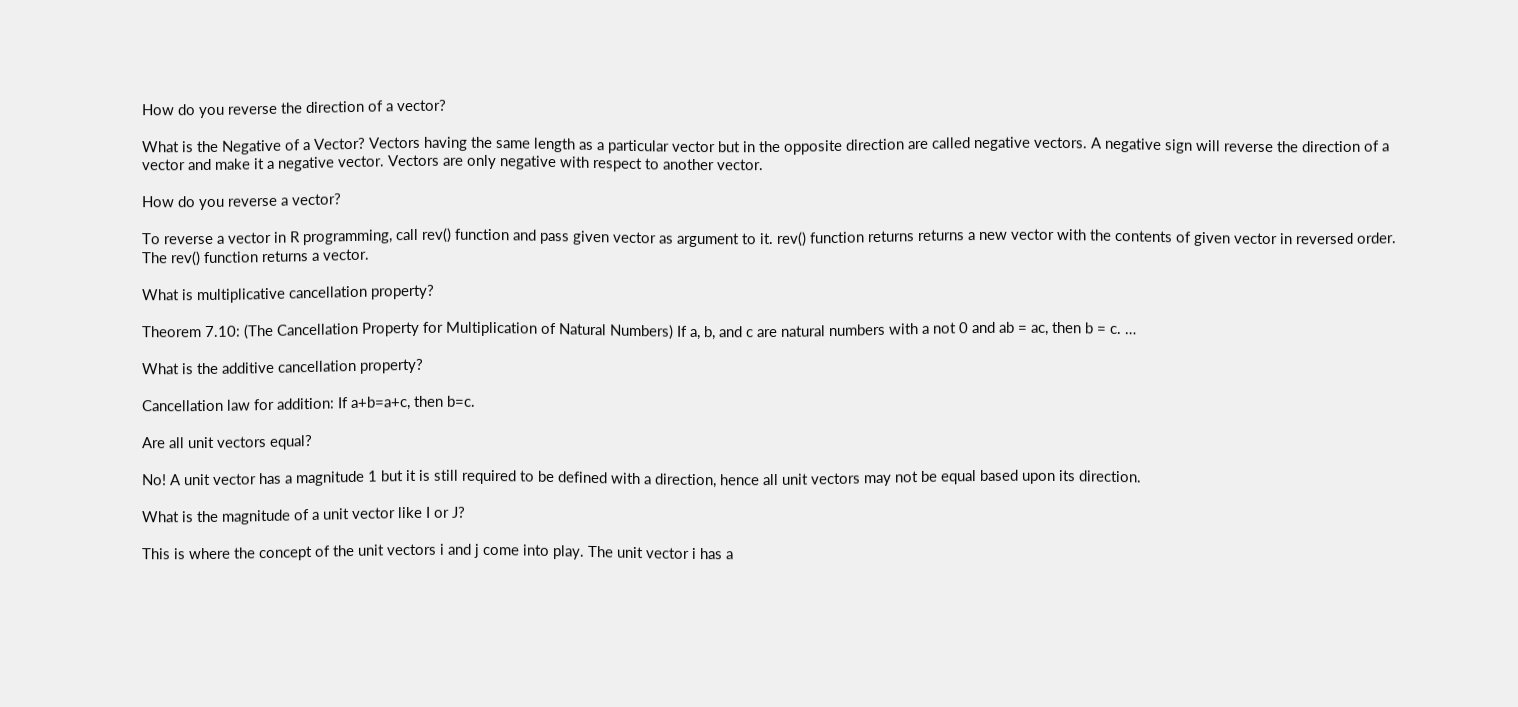How do you reverse the direction of a vector?

What is the Negative of a Vector? Vectors having the same length as a particular vector but in the opposite direction are called negative vectors. A negative sign will reverse the direction of a vector and make it a negative vector. Vectors are only negative with respect to another vector.

How do you reverse a vector?

To reverse a vector in R programming, call rev() function and pass given vector as argument to it. rev() function returns returns a new vector with the contents of given vector in reversed order. The rev() function returns a vector.

What is multiplicative cancellation property?

Theorem 7.10: (The Cancellation Property for Multiplication of Natural Numbers) If a, b, and c are natural numbers with a not 0 and ab = ac, then b = c. …

What is the additive cancellation property?

Cancellation law for addition: If a+b=a+c, then b=c.

Are all unit vectors equal?

No! A unit vector has a magnitude 1 but it is still required to be defined with a direction, hence all unit vectors may not be equal based upon its direction.

What is the magnitude of a unit vector like I or J?

This is where the concept of the unit vectors i and j come into play. The unit vector i has a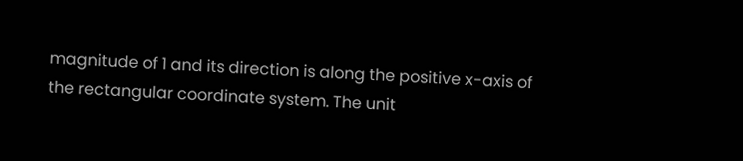magnitude of 1 and its direction is along the positive x-axis of the rectangular coordinate system. The unit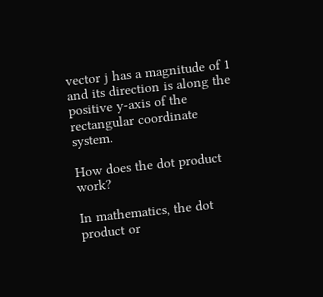vector j has a magnitude of 1 and its direction is along the positive y-axis of the rectangular coordinate system.

How does the dot product work?

In mathematics, the dot product or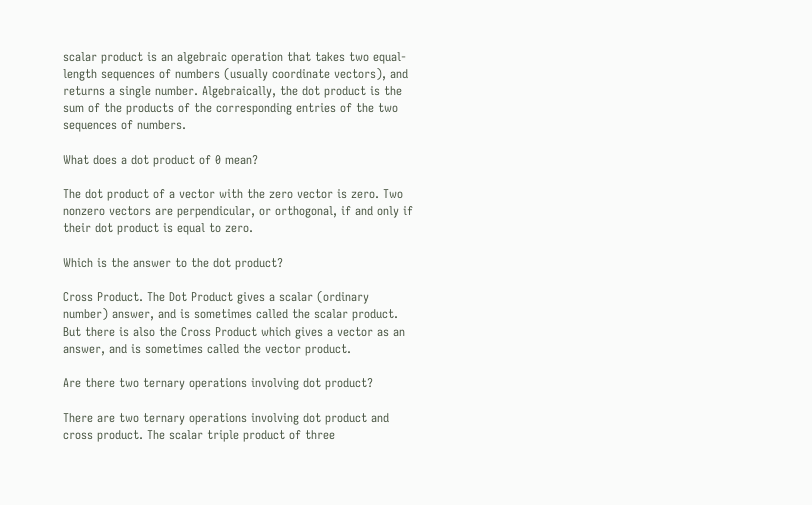scalar product is an algebraic operation that takes two equal-length sequences of numbers (usually coordinate vectors), and returns a single number. Algebraically, the dot product is the sum of the products of the corresponding entries of the two sequences of numbers.

What does a dot product of 0 mean?

The dot product of a vector with the zero vector is zero. Two nonzero vectors are perpendicular, or orthogonal, if and only if their dot product is equal to zero.

Which is the answer to the dot product?

Cross Product. The Dot Product gives a scalar (ordinary number) answer, and is sometimes called the scalar product. But there is also the Cross Product which gives a vector as an answer, and is sometimes called the vector product.

Are there two ternary operations involving dot product?

There are two ternary operations involving dot product and cross product. The scalar triple product of three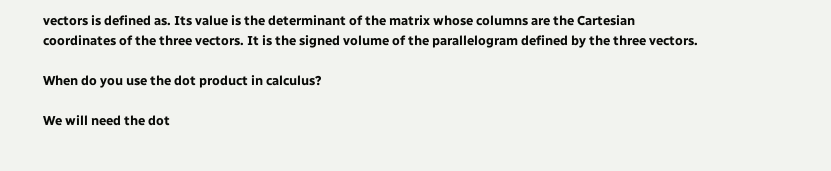vectors is defined as. Its value is the determinant of the matrix whose columns are the Cartesian coordinates of the three vectors. It is the signed volume of the parallelogram defined by the three vectors.

When do you use the dot product in calculus?

We will need the dot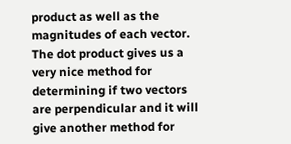product as well as the magnitudes of each vector. The dot product gives us a very nice method for determining if two vectors are perpendicular and it will give another method for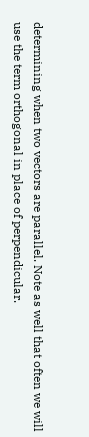determining when two vectors are parallel. Note as well that often we will use the term orthogonal in place of perpendicular.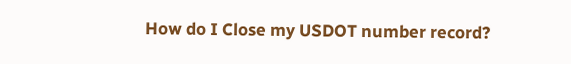How do I Close my USDOT number record?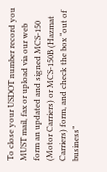To close your USDOT number record you MUST mail, fax or upload via our web form an updated and signed MCS-150 (Motor Carriers) or MCS-150B (Hazmat Carriers) form, and check the box “out of business”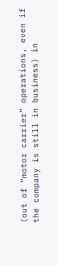(out of “motor carrier” operations, even if the company is still in business) in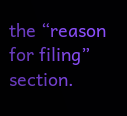the “reason for filing” section.